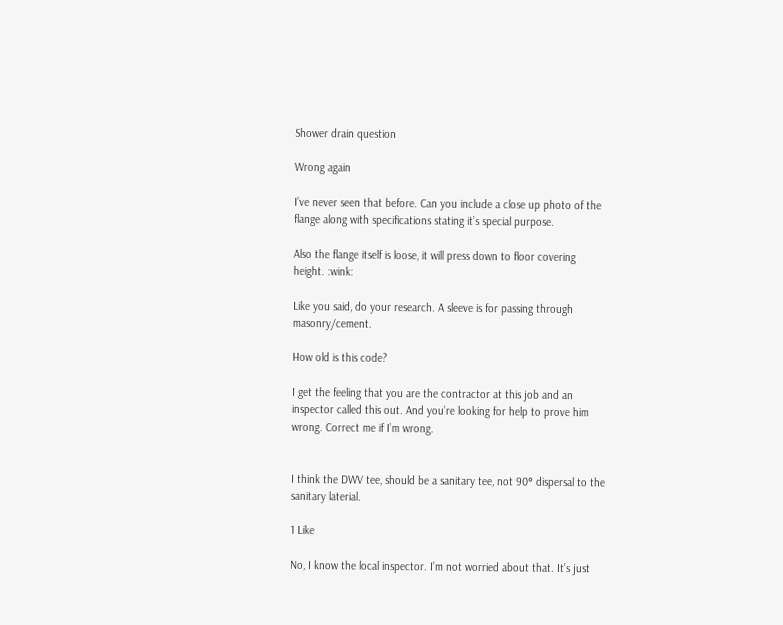Shower drain question

Wrong again

I’ve never seen that before. Can you include a close up photo of the flange along with specifications stating it’s special purpose.

Also the flange itself is loose, it will press down to floor covering height. :wink:

Like you said, do your research. A sleeve is for passing through masonry/cement.

How old is this code?

I get the feeling that you are the contractor at this job and an inspector called this out. And you’re looking for help to prove him wrong. Correct me if I’m wrong.


I think the DWV tee, should be a sanitary tee, not 90° dispersal to the sanitary laterial.

1 Like

No, I know the local inspector. I’m not worried about that. It’s just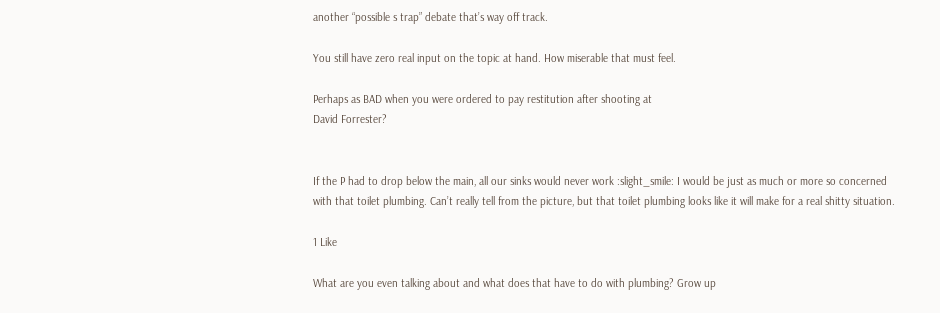another “possible s trap” debate that’s way off track.

You still have zero real input on the topic at hand. How miserable that must feel.

Perhaps as BAD when you were ordered to pay restitution after shooting at
David Forrester?


If the P had to drop below the main, all our sinks would never work :slight_smile: I would be just as much or more so concerned with that toilet plumbing. Can’t really tell from the picture, but that toilet plumbing looks like it will make for a real shitty situation.

1 Like

What are you even talking about and what does that have to do with plumbing? Grow up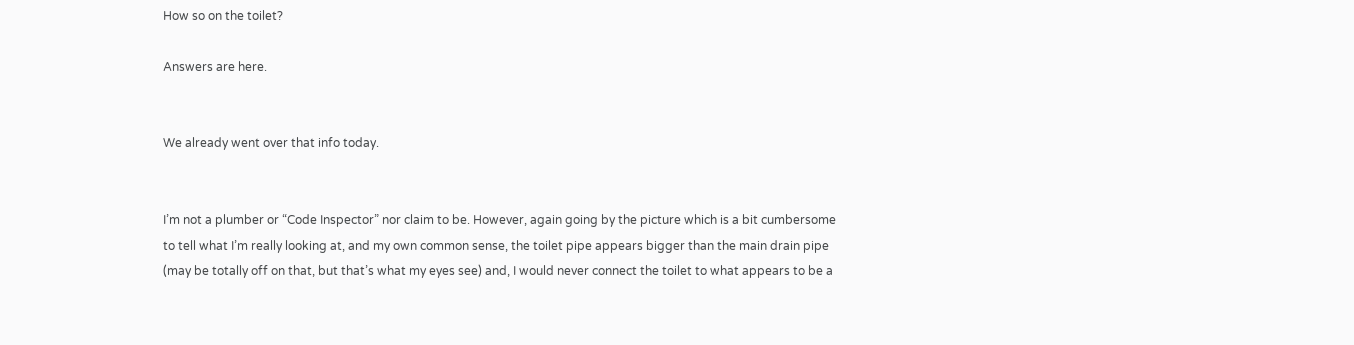How so on the toilet?

Answers are here.


We already went over that info today.


I’m not a plumber or “Code Inspector” nor claim to be. However, again going by the picture which is a bit cumbersome to tell what I’m really looking at, and my own common sense, the toilet pipe appears bigger than the main drain pipe (may be totally off on that, but that’s what my eyes see) and, I would never connect the toilet to what appears to be a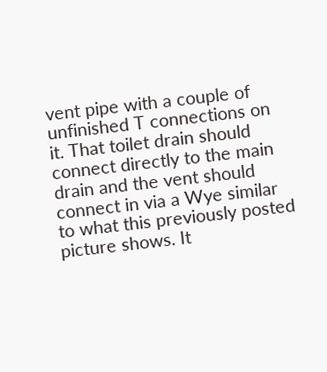vent pipe with a couple of unfinished T connections on it. That toilet drain should connect directly to the main drain and the vent should connect in via a Wye similar to what this previously posted picture shows. It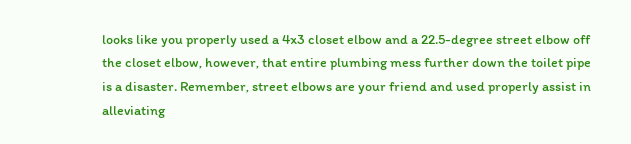looks like you properly used a 4x3 closet elbow and a 22.5-degree street elbow off the closet elbow, however, that entire plumbing mess further down the toilet pipe is a disaster. Remember, street elbows are your friend and used properly assist in alleviating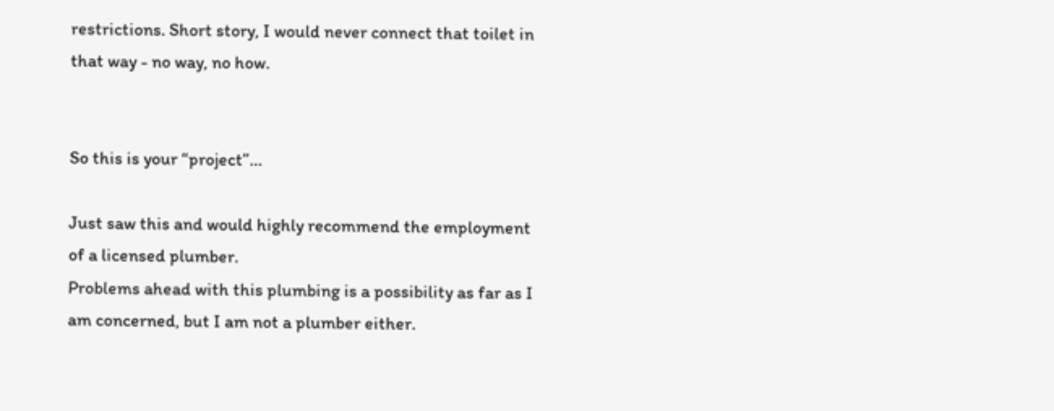restrictions. Short story, I would never connect that toilet in that way - no way, no how.


So this is your “project”…

Just saw this and would highly recommend the employment of a licensed plumber.
Problems ahead with this plumbing is a possibility as far as I am concerned, but I am not a plumber either.